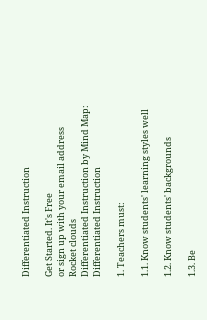Differentiated Instruction

Get Started. It's Free
or sign up with your email address
Rocket clouds
Differentiated Instruction by Mind Map: Differentiated Instruction

1. Teachers must:

1.1. Know students' learning styles well

1.2. Know students' backgrounds

1.3. Be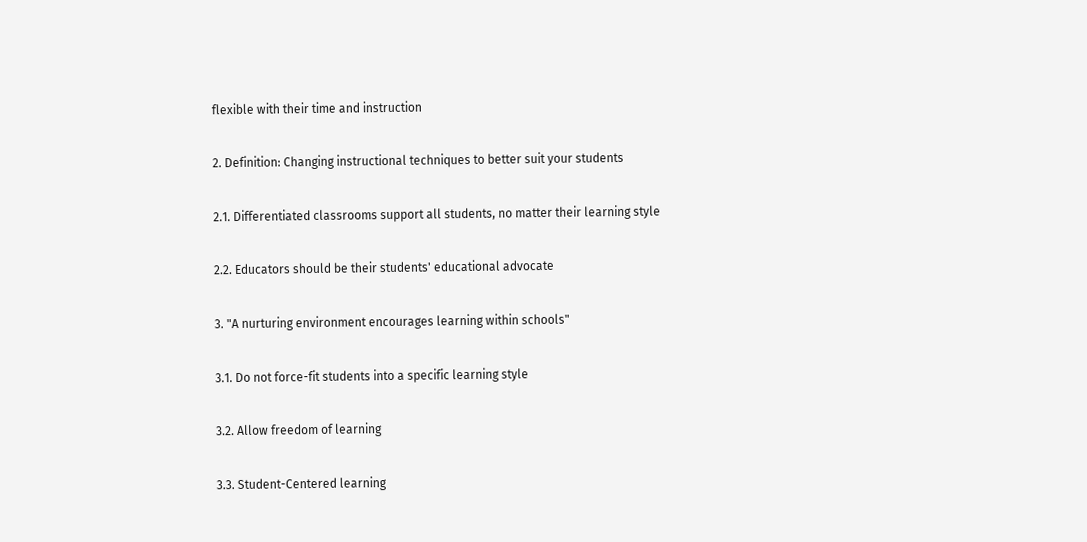flexible with their time and instruction

2. Definition: Changing instructional techniques to better suit your students

2.1. Differentiated classrooms support all students, no matter their learning style

2.2. Educators should be their students' educational advocate

3. "A nurturing environment encourages learning within schools"

3.1. Do not force-fit students into a specific learning style

3.2. Allow freedom of learning

3.3. Student-Centered learning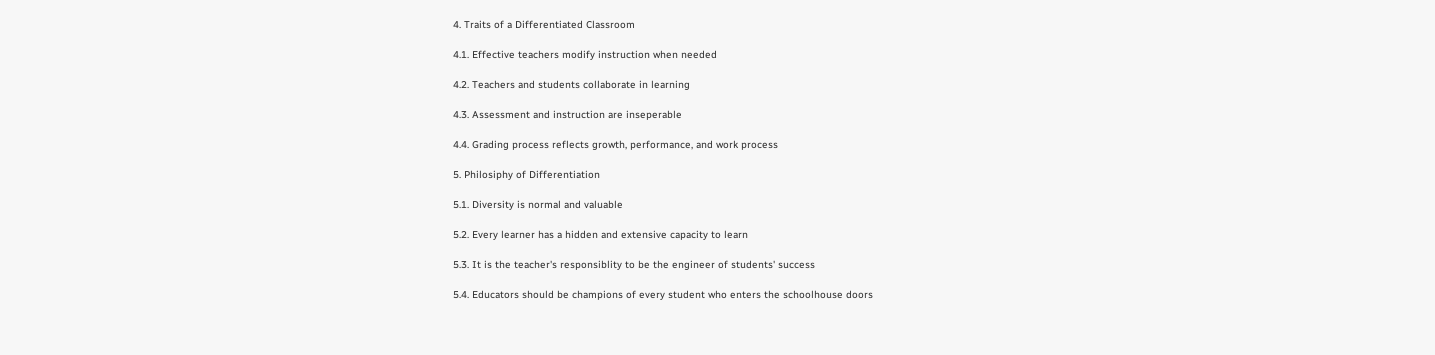4. Traits of a Differentiated Classroom

4.1. Effective teachers modify instruction when needed

4.2. Teachers and students collaborate in learning

4.3. Assessment and instruction are inseperable

4.4. Grading process reflects growth, performance, and work process

5. Philosiphy of Differentiation

5.1. Diversity is normal and valuable

5.2. Every learner has a hidden and extensive capacity to learn

5.3. It is the teacher's responsiblity to be the engineer of students' success

5.4. Educators should be champions of every student who enters the schoolhouse doors